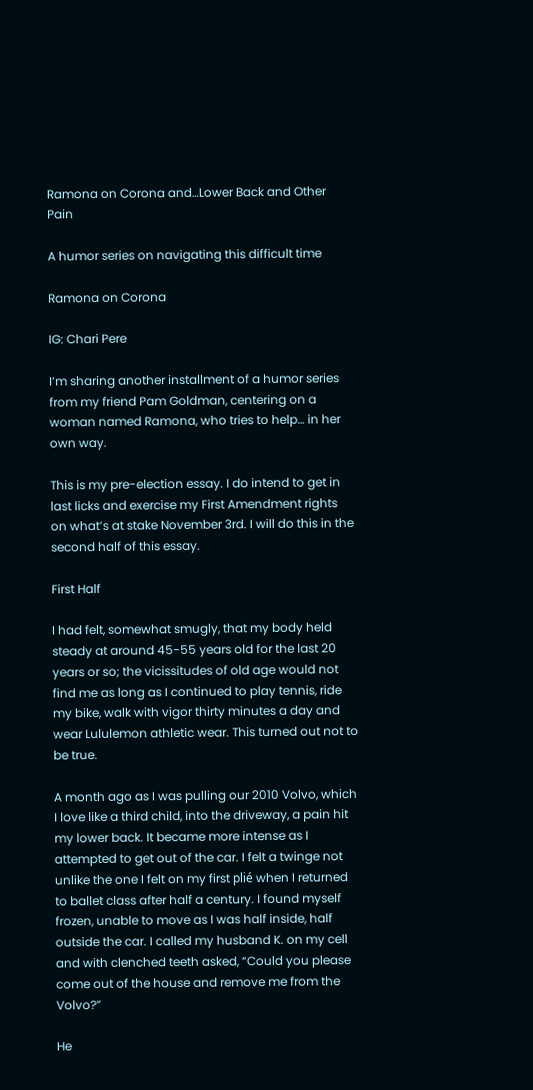Ramona on Corona and…Lower Back and Other Pain

A humor series on navigating this difficult time

Ramona on Corona

IG: Chari Pere

I’m sharing another installment of a humor series from my friend Pam Goldman, centering on a woman named Ramona, who tries to help… in her own way.

This is my pre-election essay. I do intend to get in last licks and exercise my First Amendment rights on what’s at stake November 3rd. I will do this in the second half of this essay.

First Half

I had felt, somewhat smugly, that my body held steady at around 45-55 years old for the last 20 years or so; the vicissitudes of old age would not find me as long as I continued to play tennis, ride my bike, walk with vigor thirty minutes a day and wear Lululemon athletic wear. This turned out not to be true.

A month ago as I was pulling our 2010 Volvo, which I love like a third child, into the driveway, a pain hit my lower back. It became more intense as I attempted to get out of the car. I felt a twinge not unlike the one I felt on my first plié when I returned to ballet class after half a century. I found myself frozen, unable to move as I was half inside, half outside the car. I called my husband K. on my cell and with clenched teeth asked, “Could you please come out of the house and remove me from the Volvo?”

He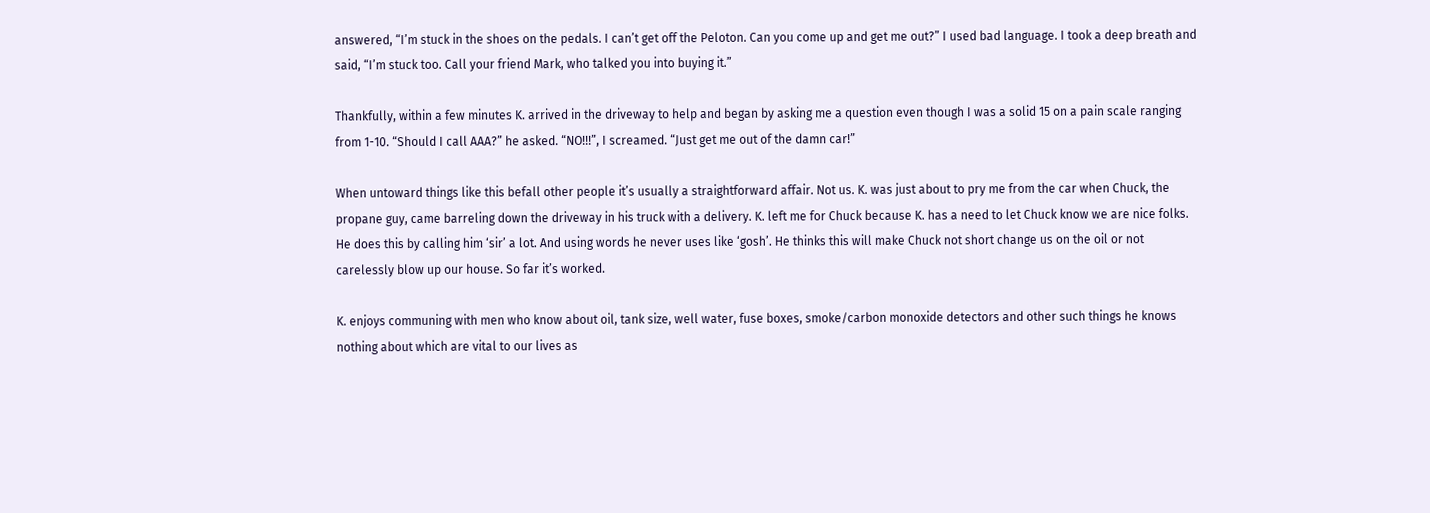answered, “I’m stuck in the shoes on the pedals. I can’t get off the Peloton. Can you come up and get me out?” I used bad language. I took a deep breath and said, “I’m stuck too. Call your friend Mark, who talked you into buying it.”

Thankfully, within a few minutes K. arrived in the driveway to help and began by asking me a question even though I was a solid 15 on a pain scale ranging from 1-10. “Should I call AAA?” he asked. “NO!!!”, I screamed. “Just get me out of the damn car!”

When untoward things like this befall other people it’s usually a straightforward affair. Not us. K. was just about to pry me from the car when Chuck, the propane guy, came barreling down the driveway in his truck with a delivery. K. left me for Chuck because K. has a need to let Chuck know we are nice folks. He does this by calling him ‘sir’ a lot. And using words he never uses like ‘gosh’. He thinks this will make Chuck not short change us on the oil or not carelessly blow up our house. So far it’s worked.

K. enjoys communing with men who know about oil, tank size, well water, fuse boxes, smoke/carbon monoxide detectors and other such things he knows nothing about which are vital to our lives as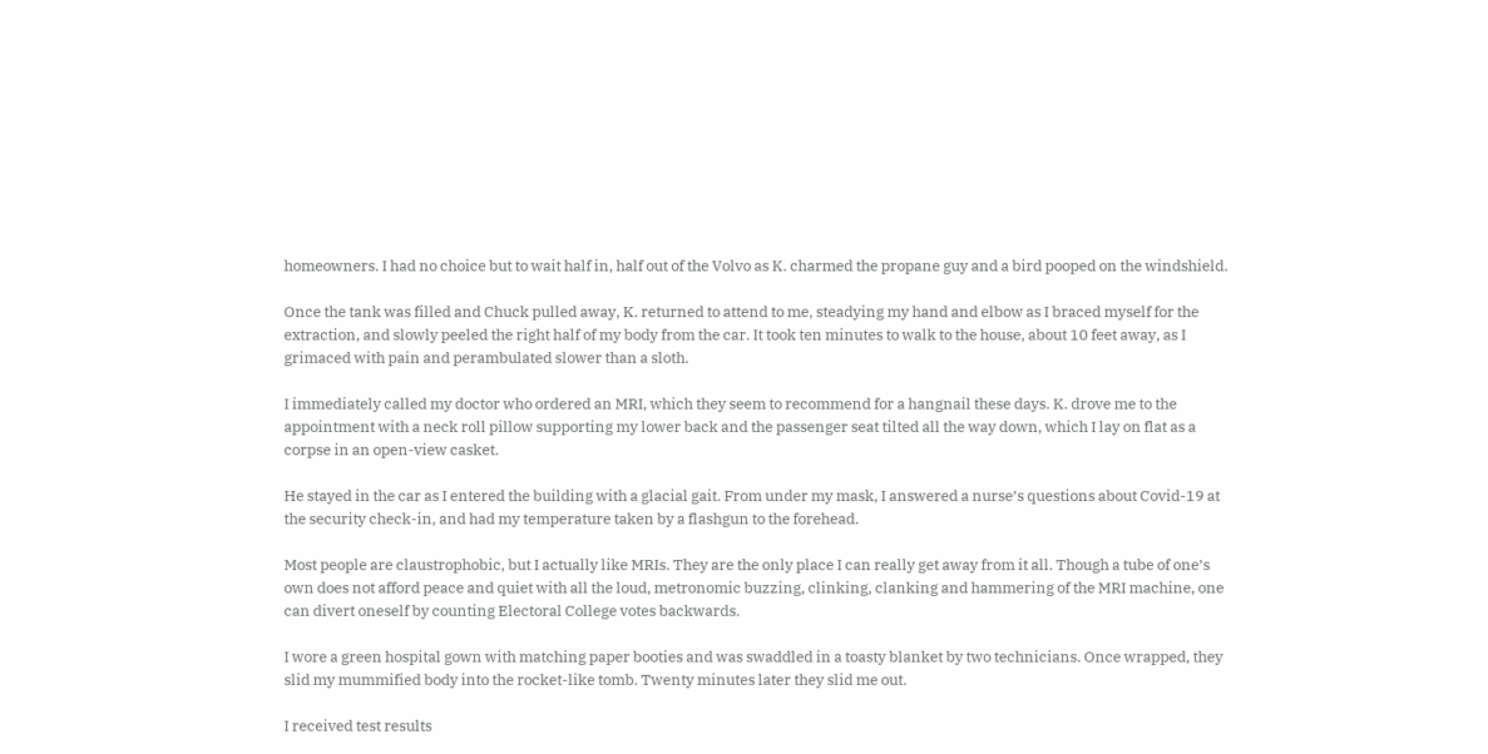homeowners. I had no choice but to wait half in, half out of the Volvo as K. charmed the propane guy and a bird pooped on the windshield.

Once the tank was filled and Chuck pulled away, K. returned to attend to me, steadying my hand and elbow as I braced myself for the extraction, and slowly peeled the right half of my body from the car. It took ten minutes to walk to the house, about 10 feet away, as I grimaced with pain and perambulated slower than a sloth.

I immediately called my doctor who ordered an MRI, which they seem to recommend for a hangnail these days. K. drove me to the appointment with a neck roll pillow supporting my lower back and the passenger seat tilted all the way down, which I lay on flat as a corpse in an open-view casket.

He stayed in the car as I entered the building with a glacial gait. From under my mask, I answered a nurse’s questions about Covid-19 at the security check-in, and had my temperature taken by a flashgun to the forehead.

Most people are claustrophobic, but I actually like MRIs. They are the only place I can really get away from it all. Though a tube of one’s own does not afford peace and quiet with all the loud, metronomic buzzing, clinking, clanking and hammering of the MRI machine, one can divert oneself by counting Electoral College votes backwards.

I wore a green hospital gown with matching paper booties and was swaddled in a toasty blanket by two technicians. Once wrapped, they slid my mummified body into the rocket-like tomb. Twenty minutes later they slid me out.

I received test results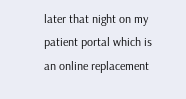later that night on my patient portal which is an online replacement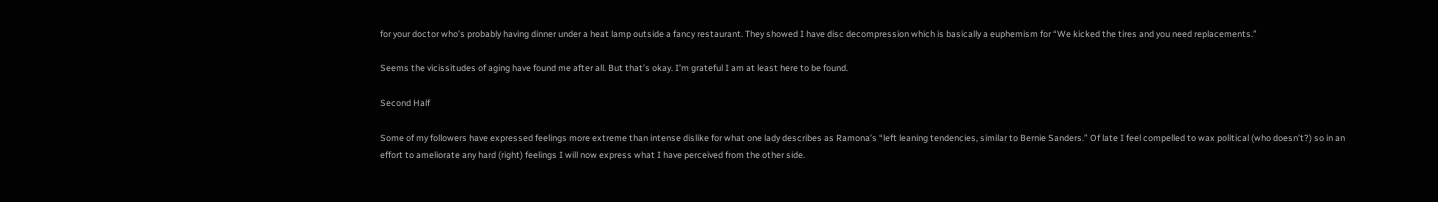for your doctor who’s probably having dinner under a heat lamp outside a fancy restaurant. They showed I have disc decompression which is basically a euphemism for “We kicked the tires and you need replacements.”

Seems the vicissitudes of aging have found me after all. But that’s okay. I’m grateful I am at least here to be found.

Second Half

Some of my followers have expressed feelings more extreme than intense dislike for what one lady describes as Ramona’s “left leaning tendencies, similar to Bernie Sanders.” Of late I feel compelled to wax political (who doesn’t?) so in an effort to ameliorate any hard (right) feelings I will now express what I have perceived from the other side.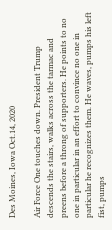Des Moines, Iowa Oct.14, 2020

Air Force One touches down. President Trump descends the stairs, walks across the tarmac and preens before a throng of supporters. He points to no one in particular in an effort to convince no one in particular he recognizes them. He waves, pumps his left fist, pumps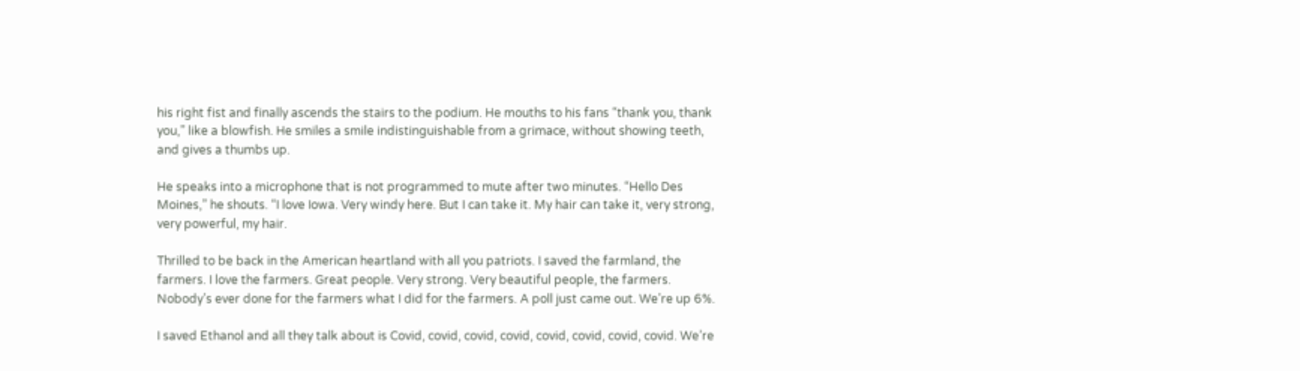his right fist and finally ascends the stairs to the podium. He mouths to his fans “thank you, thank you,” like a blowfish. He smiles a smile indistinguishable from a grimace, without showing teeth, and gives a thumbs up.

He speaks into a microphone that is not programmed to mute after two minutes. “Hello Des Moines,” he shouts. “I love Iowa. Very windy here. But I can take it. My hair can take it, very strong, very powerful, my hair.

Thrilled to be back in the American heartland with all you patriots. I saved the farmland, the farmers. I love the farmers. Great people. Very strong. Very beautiful people, the farmers. Nobody’s ever done for the farmers what I did for the farmers. A poll just came out. We’re up 6%.

I saved Ethanol and all they talk about is Covid, covid, covid, covid, covid, covid, covid, covid. We’re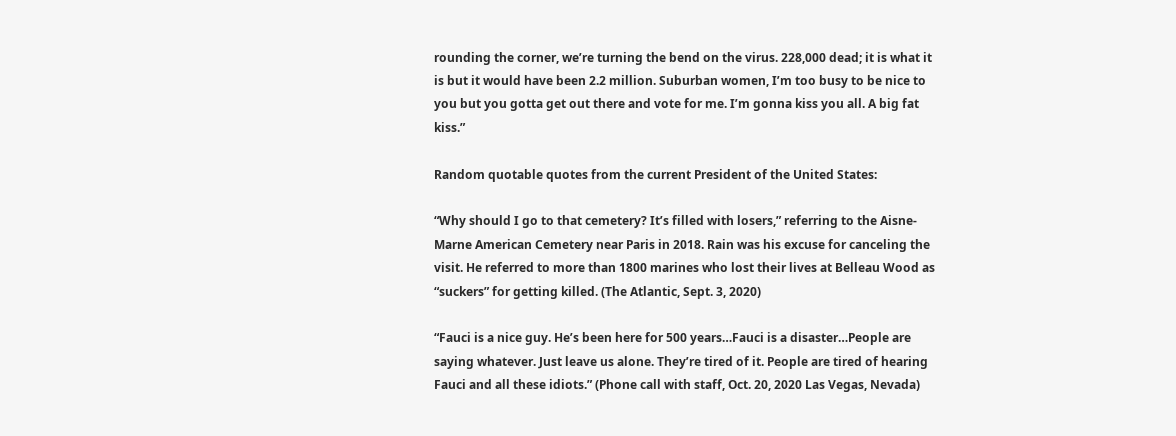rounding the corner, we’re turning the bend on the virus. 228,000 dead; it is what it is but it would have been 2.2 million. Suburban women, I’m too busy to be nice to you but you gotta get out there and vote for me. I’m gonna kiss you all. A big fat kiss.”

Random quotable quotes from the current President of the United States:

“Why should I go to that cemetery? It’s filled with losers,” referring to the Aisne-Marne American Cemetery near Paris in 2018. Rain was his excuse for canceling the visit. He referred to more than 1800 marines who lost their lives at Belleau Wood as “suckers” for getting killed. (The Atlantic, Sept. 3, 2020)

“Fauci is a nice guy. He’s been here for 500 years…Fauci is a disaster…People are saying whatever. Just leave us alone. They’re tired of it. People are tired of hearing Fauci and all these idiots.” (Phone call with staff, Oct. 20, 2020 Las Vegas, Nevada)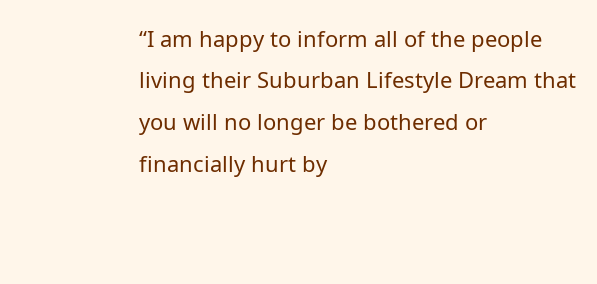“I am happy to inform all of the people living their Suburban Lifestyle Dream that you will no longer be bothered or financially hurt by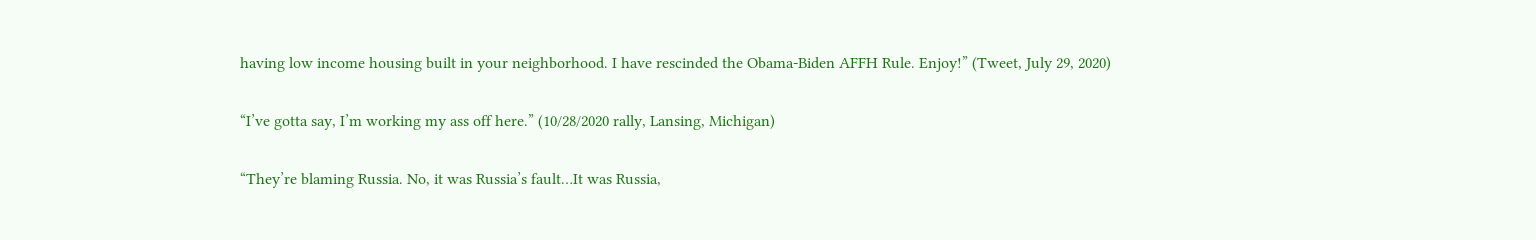having low income housing built in your neighborhood. I have rescinded the Obama-Biden AFFH Rule. Enjoy!” (Tweet, July 29, 2020)

“I’ve gotta say, I’m working my ass off here.” (10/28/2020 rally, Lansing, Michigan)

“They’re blaming Russia. No, it was Russia’s fault…It was Russia,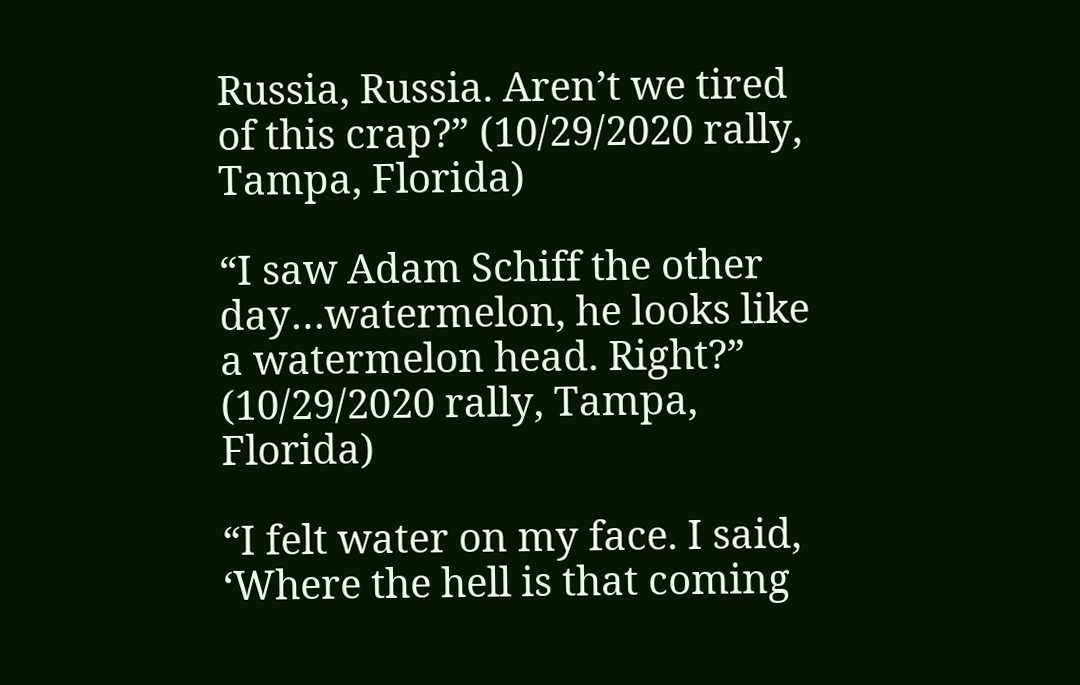Russia, Russia. Aren’t we tired of this crap?” (10/29/2020 rally, Tampa, Florida)

“I saw Adam Schiff the other day…watermelon, he looks like a watermelon head. Right?” (10/29/2020 rally, Tampa, Florida)

“I felt water on my face. I said, ‘Where the hell is that coming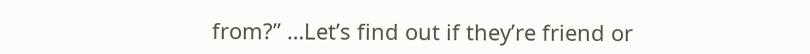from?” …Let’s find out if they’re friend or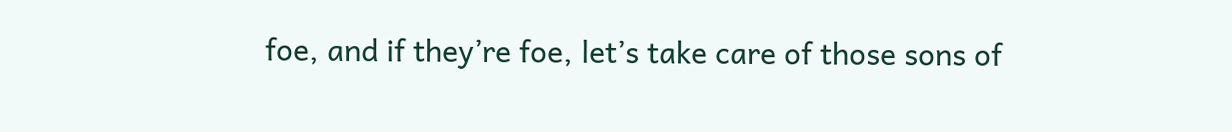foe, and if they’re foe, let’s take care of those sons of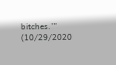bitches.’” (10/29/2020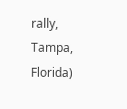rally, Tampa, Florida)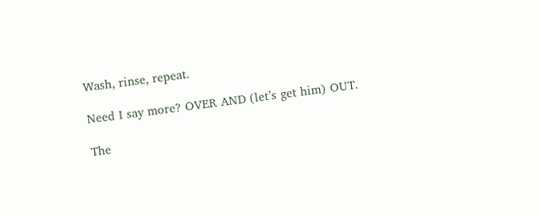Wash, rinse, repeat.

Need I say more? OVER AND (let’s get him) OUT.

The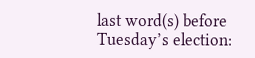last word(s) before Tuesday’s election: